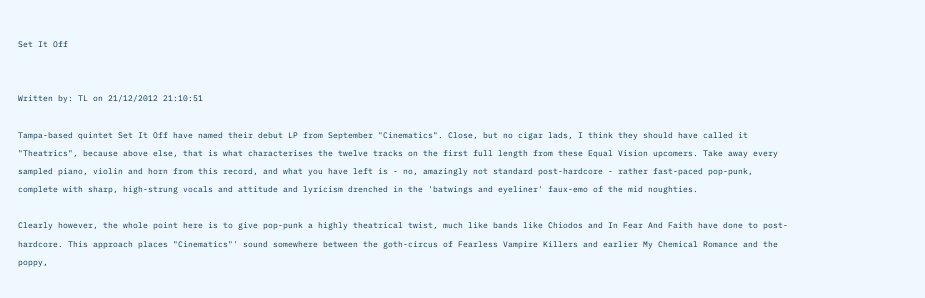Set It Off


Written by: TL on 21/12/2012 21:10:51

Tampa-based quintet Set It Off have named their debut LP from September "Cinematics". Close, but no cigar lads, I think they should have called it "Theatrics", because above else, that is what characterises the twelve tracks on the first full length from these Equal Vision upcomers. Take away every sampled piano, violin and horn from this record, and what you have left is - no, amazingly not standard post-hardcore - rather fast-paced pop-punk, complete with sharp, high-strung vocals and attitude and lyricism drenched in the 'batwings and eyeliner' faux-emo of the mid noughties.

Clearly however, the whole point here is to give pop-punk a highly theatrical twist, much like bands like Chiodos and In Fear And Faith have done to post-hardcore. This approach places "Cinematics"' sound somewhere between the goth-circus of Fearless Vampire Killers and earlier My Chemical Romance and the poppy,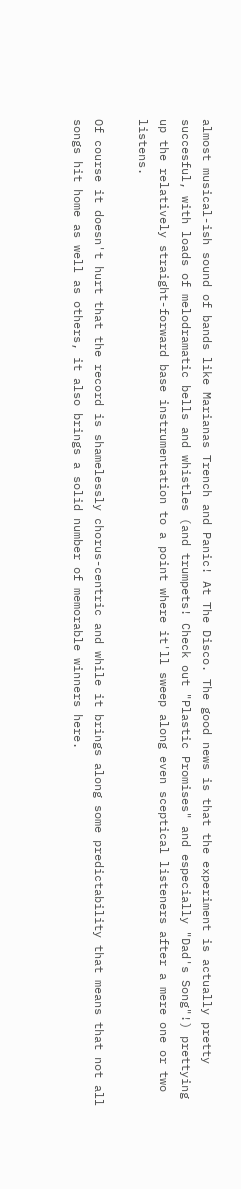almost musical-ish sound of bands like Marianas Trench and Panic! At The Disco. The good news is that the experiment is actually pretty succesful, with loads of melodramatic bells and whistles (and trumpets! Check out "Plastic Promises" and especially "Dad's Song"!) prettying up the relatively straight-forward base instrumentation to a point where it'll sweep along even sceptical listeners after a mere one or two listens.

Of course it doesn't hurt that the record is shamelessly chorus-centric and while it brings along some predictability that means that not all songs hit home as well as others, it also brings a solid number of memorable winners here.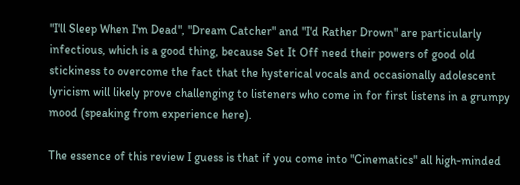"I'll Sleep When I'm Dead", "Dream Catcher" and "I'd Rather Drown" are particularly infectious, which is a good thing, because Set It Off need their powers of good old stickiness to overcome the fact that the hysterical vocals and occasionally adolescent lyricism will likely prove challenging to listeners who come in for first listens in a grumpy mood (speaking from experience here).

The essence of this review I guess is that if you come into "Cinematics" all high-minded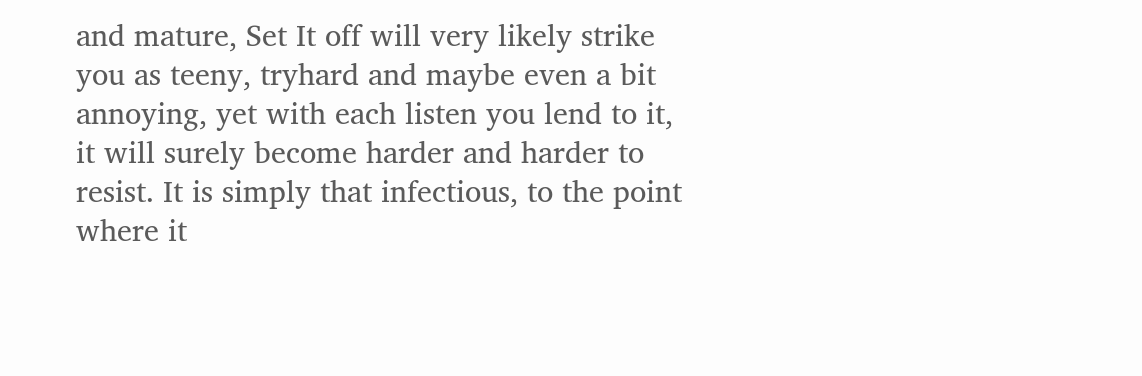and mature, Set It off will very likely strike you as teeny, tryhard and maybe even a bit annoying, yet with each listen you lend to it, it will surely become harder and harder to resist. It is simply that infectious, to the point where it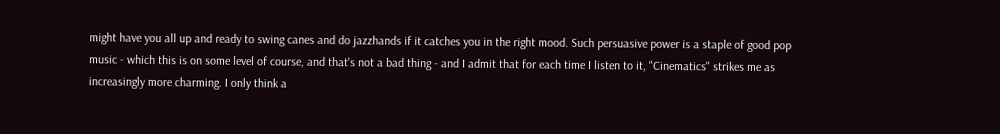might have you all up and ready to swing canes and do jazzhands if it catches you in the right mood. Such persuasive power is a staple of good pop music - which this is on some level of course, and that's not a bad thing - and I admit that for each time I listen to it, "Cinematics" strikes me as increasingly more charming. I only think a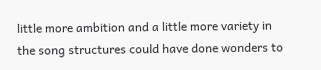little more ambition and a little more variety in the song structures could have done wonders to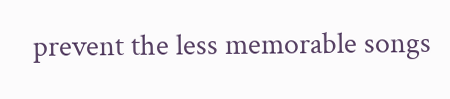prevent the less memorable songs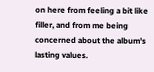on here from feeling a bit like filler, and from me being concerned about the album's lasting values.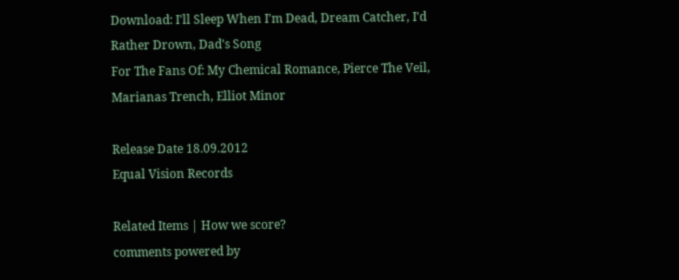Download: I'll Sleep When I'm Dead, Dream Catcher, I'd Rather Drown, Dad's Song
For The Fans Of: My Chemical Romance, Pierce The Veil, Marianas Trench, Elliot Minor

Release Date 18.09.2012
Equal Vision Records

Related Items | How we score?
comments powered by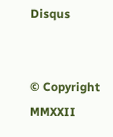Disqus


© Copyright MMXXII